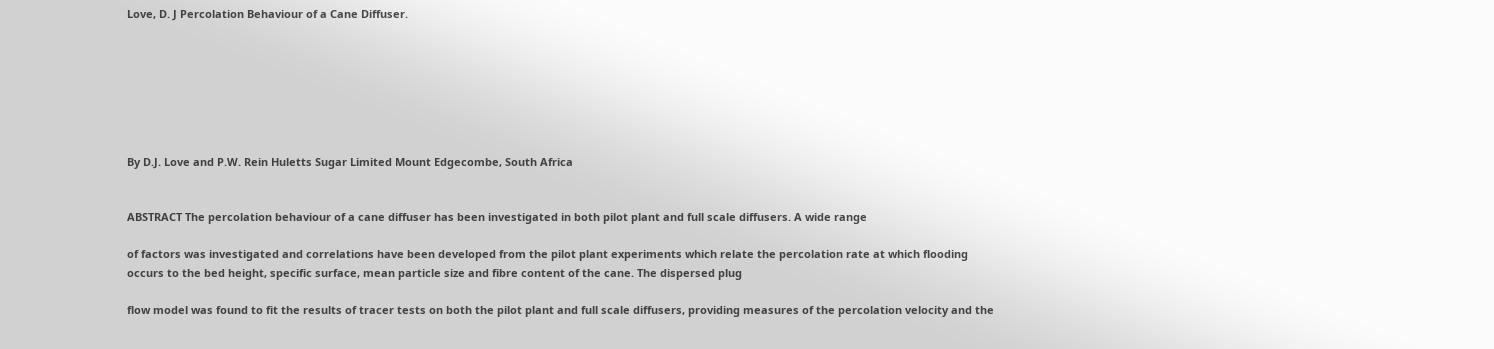Love, D. J Percolation Behaviour of a Cane Diffuser.







By D.J. Love and P.W. Rein Huletts Sugar Limited Mount Edgecombe, South Africa


ABSTRACT The percolation behaviour of a cane diffuser has been investigated in both pilot plant and full scale diffusers. A wide range

of factors was investigated and correlations have been developed from the pilot plant experiments which relate the percolation rate at which flooding occurs to the bed height, specific surface, mean particle size and fibre content of the cane. The dispersed plug

flow model was found to fit the results of tracer tests on both the pilot plant and full scale diffusers, providing measures of the percolation velocity and the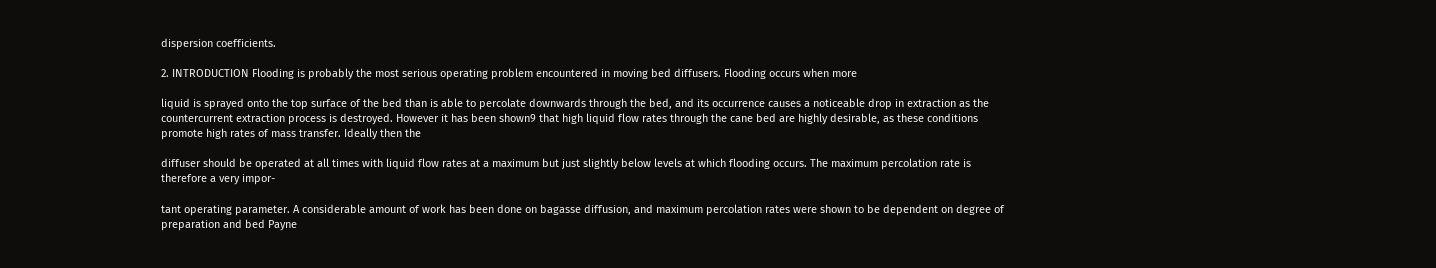dispersion coefficients.

2. INTRODUCTION Flooding is probably the most serious operating problem encountered in moving bed diffusers. Flooding occurs when more

liquid is sprayed onto the top surface of the bed than is able to percolate downwards through the bed, and its occurrence causes a noticeable drop in extraction as the countercurrent extraction process is destroyed. However it has been shown9 that high liquid flow rates through the cane bed are highly desirable, as these conditions promote high rates of mass transfer. Ideally then the

diffuser should be operated at all times with liquid flow rates at a maximum but just slightly below levels at which flooding occurs. The maximum percolation rate is therefore a very impor-

tant operating parameter. A considerable amount of work has been done on bagasse diffusion, and maximum percolation rates were shown to be dependent on degree of preparation and bed Payne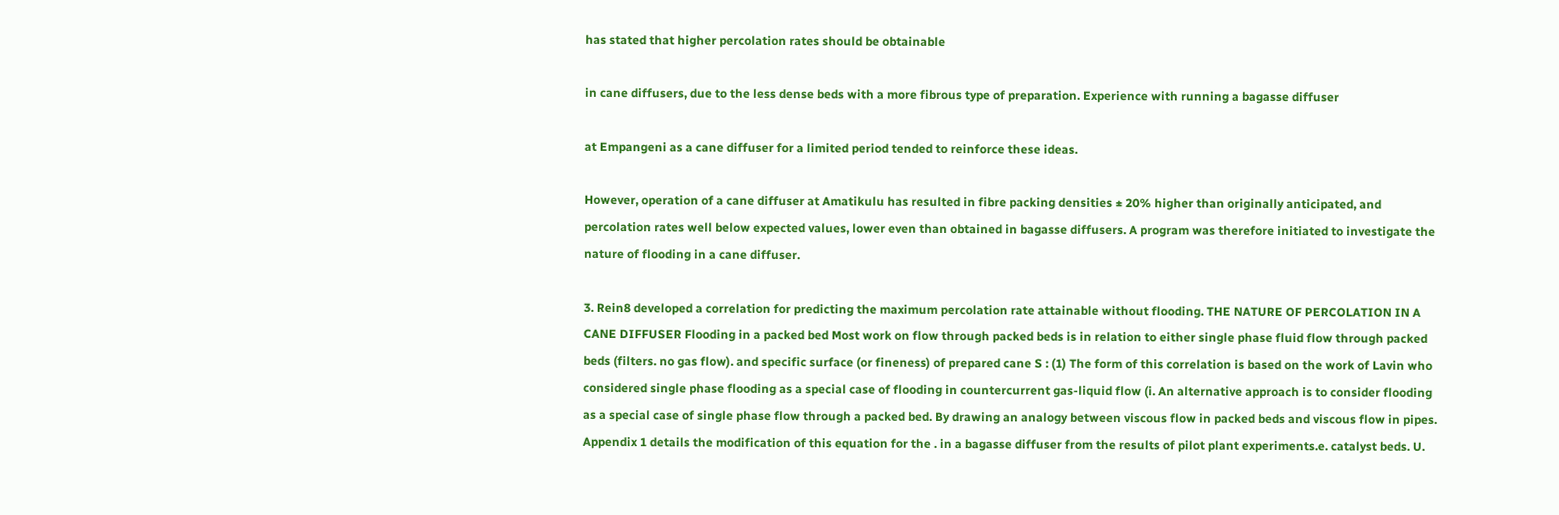has stated that higher percolation rates should be obtainable

in cane diffusers, due to the less dense beds with a more fibrous type of preparation. Experience with running a bagasse diffuser

at Empangeni as a cane diffuser for a limited period tended to reinforce these ideas.

However, operation of a cane diffuser at Amatikulu has resulted in fibre packing densities ± 20% higher than originally anticipated, and percolation rates well below expected values, lower even than obtained in bagasse diffusers. A program was therefore initiated to investigate the nature of flooding in a cane diffuser.

3. Rein8 developed a correlation for predicting the maximum percolation rate attainable without flooding. THE NATURE OF PERCOLATION IN A CANE DIFFUSER Flooding in a packed bed Most work on flow through packed beds is in relation to either single phase fluid flow through packed beds (filters. no gas flow). and specific surface (or fineness) of prepared cane S : (1) The form of this correlation is based on the work of Lavin who considered single phase flooding as a special case of flooding in countercurrent gas-liquid flow (i. An alternative approach is to consider flooding as a special case of single phase flow through a packed bed. By drawing an analogy between viscous flow in packed beds and viscous flow in pipes. Appendix 1 details the modification of this equation for the . in a bagasse diffuser from the results of pilot plant experiments.e. catalyst beds. U.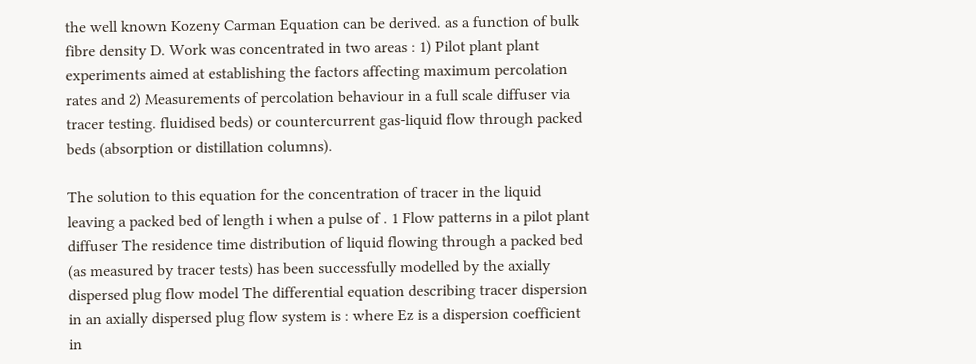the well known Kozeny Carman Equation can be derived. as a function of bulk fibre density D. Work was concentrated in two areas : 1) Pilot plant plant experiments aimed at establishing the factors affecting maximum percolation rates and 2) Measurements of percolation behaviour in a full scale diffuser via tracer testing. fluidised beds) or countercurrent gas-liquid flow through packed beds (absorption or distillation columns).

The solution to this equation for the concentration of tracer in the liquid leaving a packed bed of length i when a pulse of . 1 Flow patterns in a pilot plant diffuser The residence time distribution of liquid flowing through a packed bed (as measured by tracer tests) has been successfully modelled by the axially dispersed plug flow model The differential equation describing tracer dispersion in an axially dispersed plug flow system is : where Ez is a dispersion coefficient in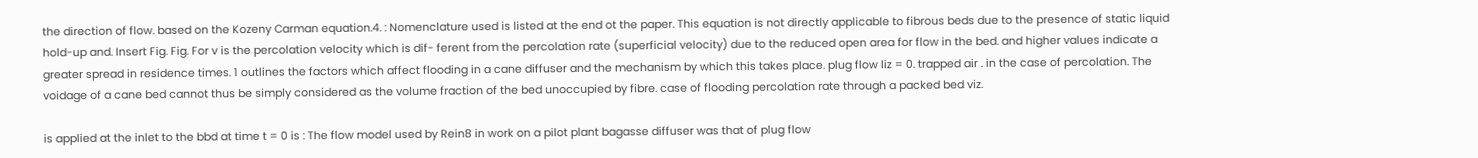the direction of flow. based on the Kozeny Carman equation.4. : Nomenclature used is listed at the end ot the paper. This equation is not directly applicable to fibrous beds due to the presence of static liquid hold-up and. Insert Fig. Fig. For v is the percolation velocity which is dif- ferent from the percolation rate (superficial velocity) due to the reduced open area for flow in the bed. and higher values indicate a greater spread in residence times. 1 outlines the factors which affect flooding in a cane diffuser and the mechanism by which this takes place. plug flow liz = 0. trapped air . in the case of percolation. The voidage of a cane bed cannot thus be simply considered as the volume fraction of the bed unoccupied by fibre. case of flooding percolation rate through a packed bed viz.

is applied at the inlet to the bbd at time t = 0 is : The flow model used by Rein8 in work on a pilot plant bagasse diffuser was that of plug flow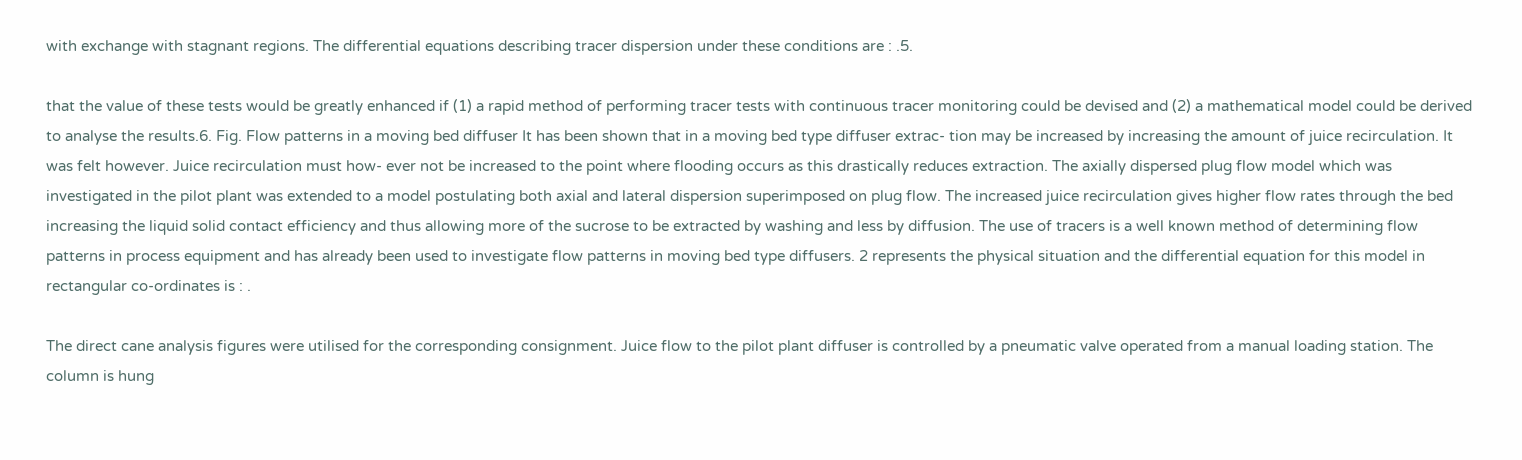with exchange with stagnant regions. The differential equations describing tracer dispersion under these conditions are : .5.

that the value of these tests would be greatly enhanced if (1) a rapid method of performing tracer tests with continuous tracer monitoring could be devised and (2) a mathematical model could be derived to analyse the results.6. Fig. Flow patterns in a moving bed diffuser It has been shown that in a moving bed type diffuser extrac- tion may be increased by increasing the amount of juice recirculation. It was felt however. Juice recirculation must how- ever not be increased to the point where flooding occurs as this drastically reduces extraction. The axially dispersed plug flow model which was investigated in the pilot plant was extended to a model postulating both axial and lateral dispersion superimposed on plug flow. The increased juice recirculation gives higher flow rates through the bed increasing the liquid solid contact efficiency and thus allowing more of the sucrose to be extracted by washing and less by diffusion. The use of tracers is a well known method of determining flow patterns in process equipment and has already been used to investigate flow patterns in moving bed type diffusers. 2 represents the physical situation and the differential equation for this model in rectangular co-ordinates is : .

The direct cane analysis figures were utilised for the corresponding consignment. Juice flow to the pilot plant diffuser is controlled by a pneumatic valve operated from a manual loading station. The column is hung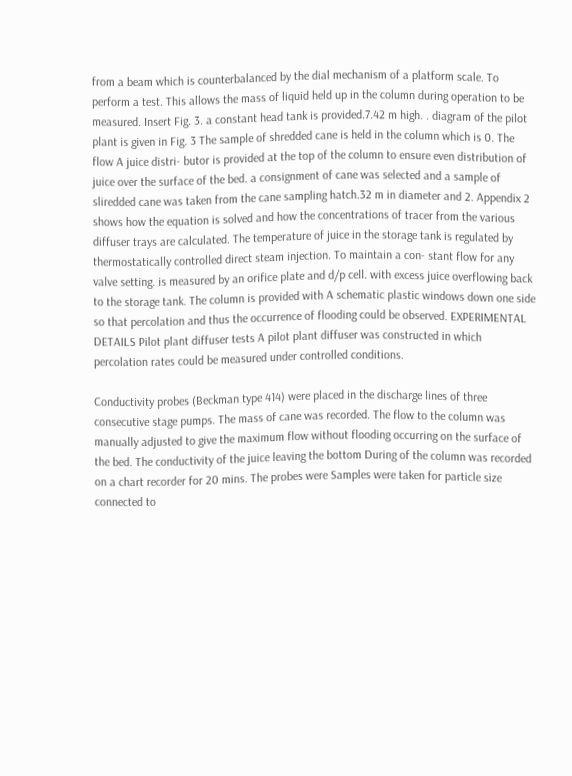from a beam which is counterbalanced by the dial mechanism of a platform scale. To perform a test. This allows the mass of liquid held up in the column during operation to be measured. Insert Fig. 3. a constant head tank is provided.7.42 m high. . diagram of the pilot plant is given in Fig. 3 The sample of shredded cane is held in the column which is 0. The flow A juice distri- butor is provided at the top of the column to ensure even distribution of juice over the surface of the bed. a consignment of cane was selected and a sample of sliredded cane was taken from the cane sampling hatch.32 m in diameter and 2. Appendix 2 shows how the equation is solved and how the concentrations of tracer from the various diffuser trays are calculated. The temperature of juice in the storage tank is regulated by thermostatically controlled direct steam injection. To maintain a con- stant flow for any valve setting. is measured by an orifice plate and d/p cell. with excess juice overflowing back to the storage tank. The column is provided with A schematic plastic windows down one side so that percolation and thus the occurrence of flooding could be observed. EXPERIMENTAL DETAILS Pilot plant diffuser tests A pilot plant diffuser was constructed in which percolation rates could be measured under controlled conditions.

Conductivity probes (Beckman type 414) were placed in the discharge lines of three consecutive stage pumps. The mass of cane was recorded. The flow to the column was manually adjusted to give the maximum flow without flooding occurring on the surface of the bed. The conductivity of the juice leaving the bottom During of the column was recorded on a chart recorder for 20 mins. The probes were Samples were taken for particle size connected to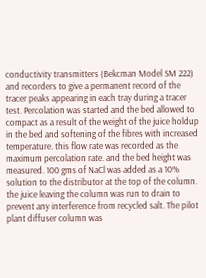conductivity transmitters (Bekcman Model SM 222) and recorders to give a permanent record of the tracer peaks appearing in each tray during a tracer test. Percolation was started and the bed allowed to compact as a result of the weight of the juice holdup in the bed and softening of the fibres with increased temperature. this flow rate was recorded as the maximum percolation rate. and the bed height was measured. 100 gms of NaCl was added as a 10% solution to the distributor at the top of the column. the juice leaving the column was run to drain to prevent any interference from recycled salt. The pilot plant diffuser column was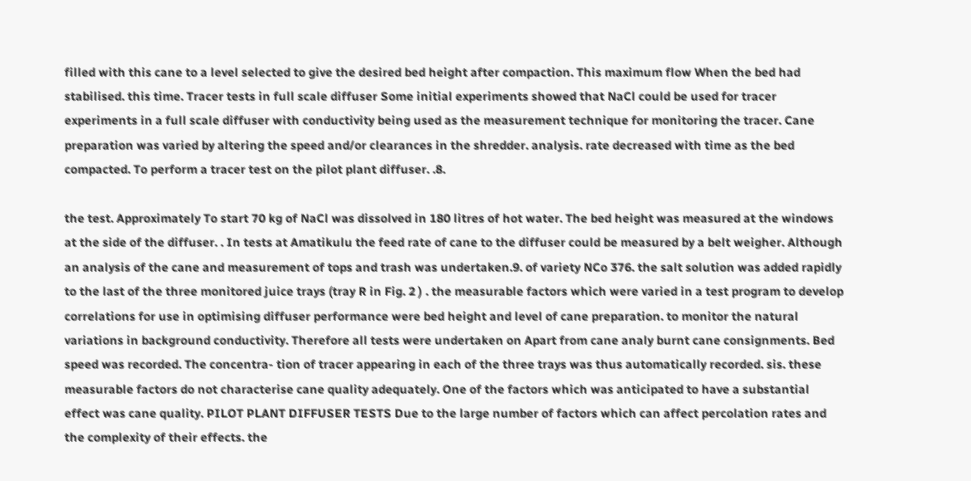filled with this cane to a level selected to give the desired bed height after compaction. This maximum flow When the bed had stabilised. this time. Tracer tests in full scale diffuser Some initial experiments showed that NaCl could be used for tracer experiments in a full scale diffuser with conductivity being used as the measurement technique for monitoring the tracer. Cane preparation was varied by altering the speed and/or clearances in the shredder. analysis. rate decreased with time as the bed compacted. To perform a tracer test on the pilot plant diffuser. .8.

the test. Approximately To start 70 kg of NaCl was dissolved in 180 litres of hot water. The bed height was measured at the windows at the side of the diffuser. . In tests at Amatikulu the feed rate of cane to the diffuser could be measured by a belt weigher. Although an analysis of the cane and measurement of tops and trash was undertaken.9. of variety NCo 376. the salt solution was added rapidly to the last of the three monitored juice trays (tray R in Fig. 2 ) . the measurable factors which were varied in a test program to develop correlations for use in optimising diffuser performance were bed height and level of cane preparation. to monitor the natural variations in background conductivity. Therefore all tests were undertaken on Apart from cane analy burnt cane consignments. Bed speed was recorded. The concentra- tion of tracer appearing in each of the three trays was thus automatically recorded. sis. these measurable factors do not characterise cane quality adequately. One of the factors which was anticipated to have a substantial effect was cane quality. PILOT PLANT DIFFUSER TESTS Due to the large number of factors which can affect percolation rates and the complexity of their effects. the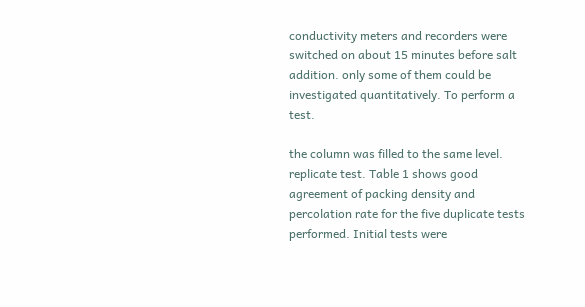conductivity meters and recorders were switched on about 15 minutes before salt addition. only some of them could be investigated quantitatively. To perform a test.

the column was filled to the same level. replicate test. Table 1 shows good agreement of packing density and percolation rate for the five duplicate tests performed. Initial tests were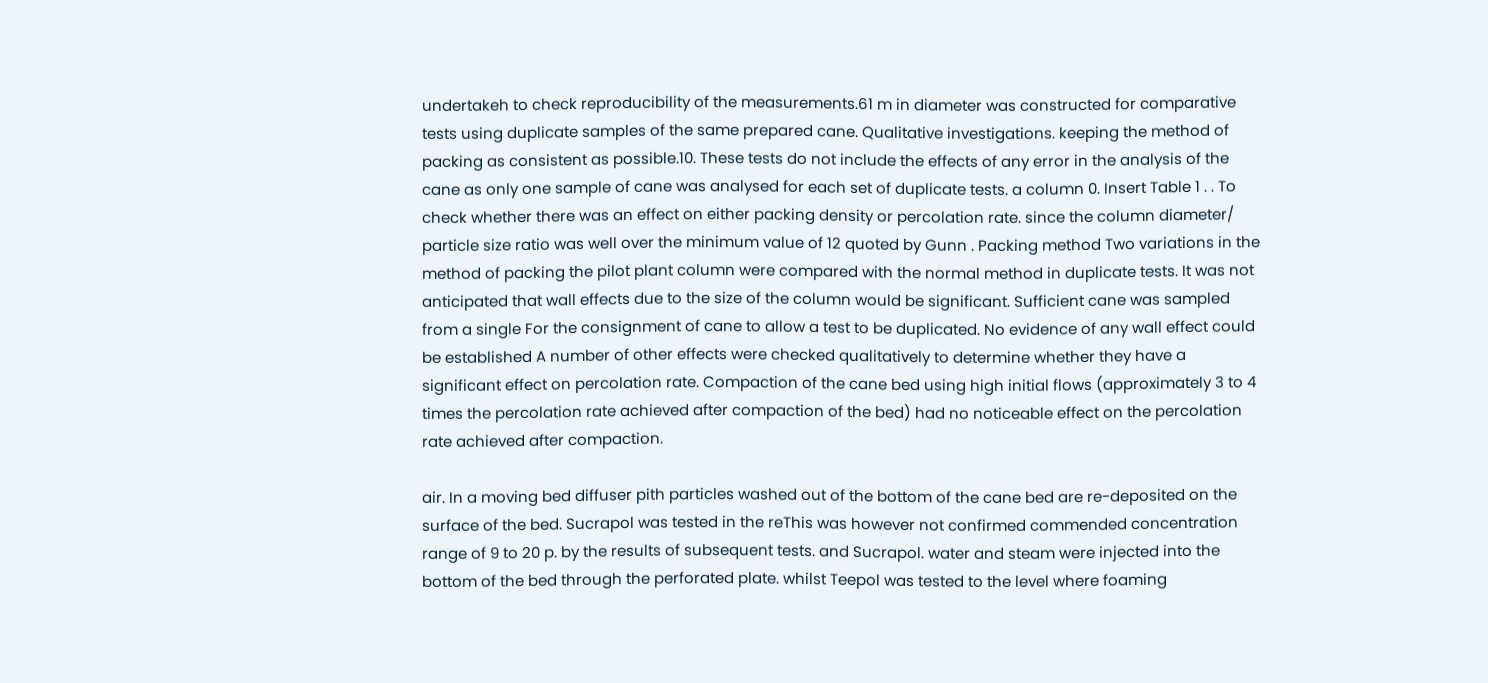undertakeh to check reproducibility of the measurements.61 m in diameter was constructed for comparative tests using duplicate samples of the same prepared cane. Qualitative investigations. keeping the method of packing as consistent as possible.10. These tests do not include the effects of any error in the analysis of the cane as only one sample of cane was analysed for each set of duplicate tests. a column 0. Insert Table 1 . . To check whether there was an effect on either packing density or percolation rate. since the column diameter/ particle size ratio was well over the minimum value of 12 quoted by Gunn . Packing method Two variations in the method of packing the pilot plant column were compared with the normal method in duplicate tests. It was not anticipated that wall effects due to the size of the column would be significant. Sufficient cane was sampled from a single For the consignment of cane to allow a test to be duplicated. No evidence of any wall effect could be established A number of other effects were checked qualitatively to determine whether they have a significant effect on percolation rate. Compaction of the cane bed using high initial flows (approximately 3 to 4 times the percolation rate achieved after compaction of the bed) had no noticeable effect on the percolation rate achieved after compaction.

air. In a moving bed diffuser pith particles washed out of the bottom of the cane bed are re-deposited on the surface of the bed. Sucrapol was tested in the reThis was however not confirmed commended concentration range of 9 to 20 p. by the results of subsequent tests. and Sucrapol. water and steam were injected into the bottom of the bed through the perforated plate. whilst Teepol was tested to the level where foaming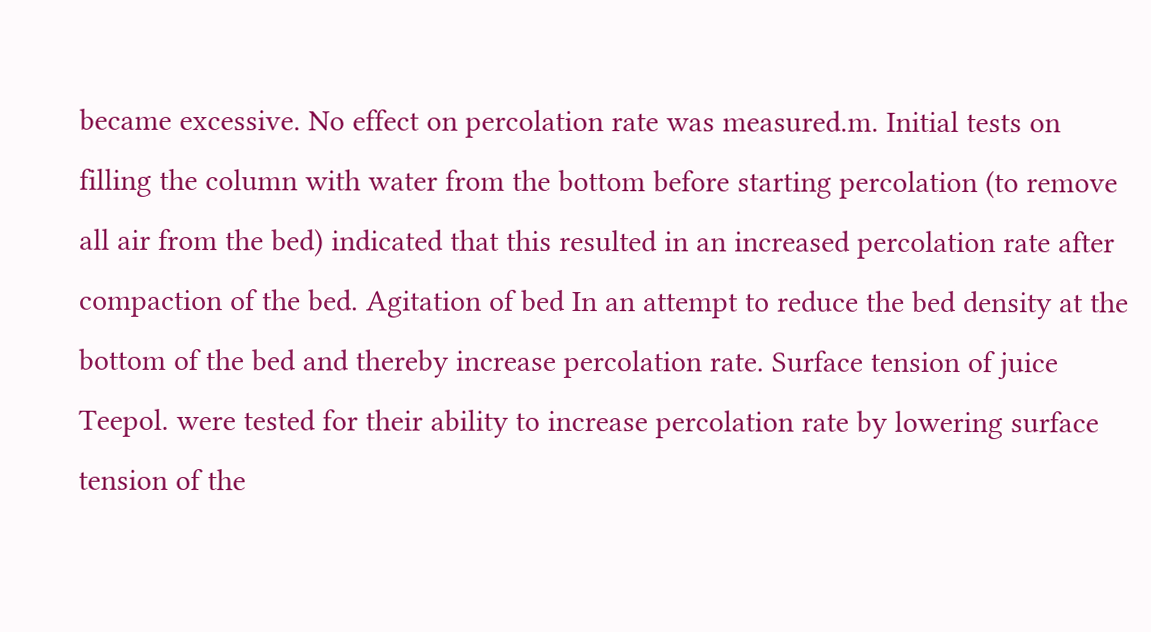became excessive. No effect on percolation rate was measured.m. Initial tests on filling the column with water from the bottom before starting percolation (to remove all air from the bed) indicated that this resulted in an increased percolation rate after compaction of the bed. Agitation of bed In an attempt to reduce the bed density at the bottom of the bed and thereby increase percolation rate. Surface tension of juice Teepol. were tested for their ability to increase percolation rate by lowering surface tension of the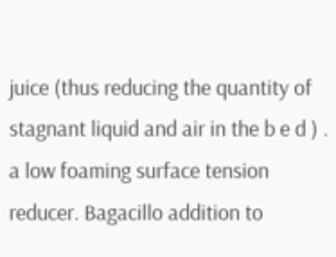juice (thus reducing the quantity of stagnant liquid and air in the b e d ) . a low foaming surface tension reducer. Bagacillo addition to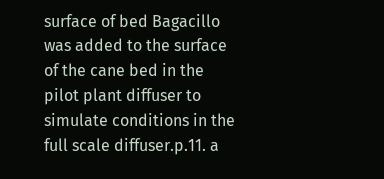surface of bed Bagacillo was added to the surface of the cane bed in the pilot plant diffuser to simulate conditions in the full scale diffuser.p.11. a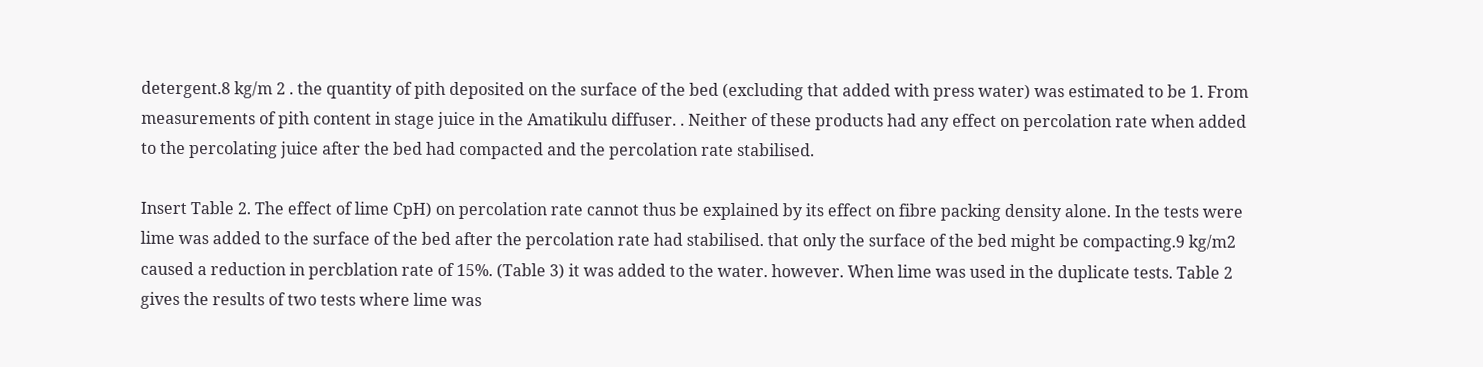detergent.8 kg/m 2 . the quantity of pith deposited on the surface of the bed (excluding that added with press water) was estimated to be 1. From measurements of pith content in stage juice in the Amatikulu diffuser. . Neither of these products had any effect on percolation rate when added to the percolating juice after the bed had compacted and the percolation rate stabilised.

Insert Table 2. The effect of lime CpH) on percolation rate cannot thus be explained by its effect on fibre packing density alone. In the tests were lime was added to the surface of the bed after the percolation rate had stabilised. that only the surface of the bed might be compacting.9 kg/m2 caused a reduction in percblation rate of 15%. (Table 3) it was added to the water. however. When lime was used in the duplicate tests. Table 2 gives the results of two tests where lime was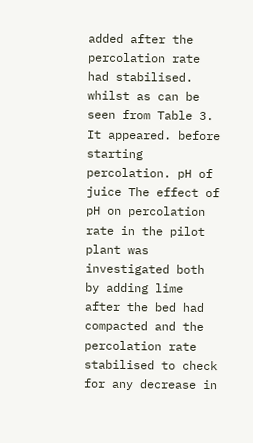added after the percolation rate had stabilised. whilst as can be seen from Table 3. It appeared. before starting percolation. pH of juice The effect of pH on percolation rate in the pilot plant was investigated both by adding lime after the bed had compacted and the percolation rate stabilised to check for any decrease in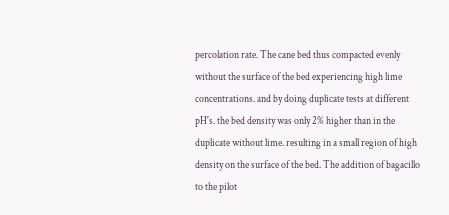percolation rate. The cane bed thus compacted evenly without the surface of the bed experiencing high lime concentrations. and by doing duplicate tests at different pH's. the bed density was only 2% higher than in the duplicate without lime. resulting in a small region of high density on the surface of the bed. The addition of bagacillo to the pilot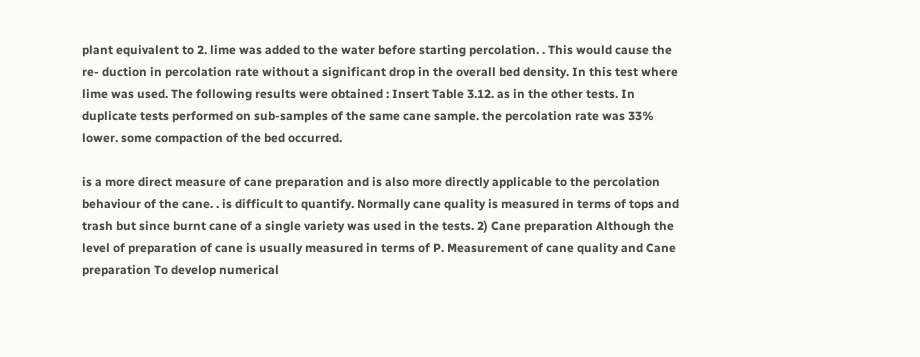plant equivalent to 2. lime was added to the water before starting percolation. . This would cause the re- duction in percolation rate without a significant drop in the overall bed density. In this test where lime was used. The following results were obtained : Insert Table 3.12. as in the other tests. In duplicate tests performed on sub-samples of the same cane sample. the percolation rate was 33% lower. some compaction of the bed occurred.

is a more direct measure of cane preparation and is also more directly applicable to the percolation behaviour of the cane. . is difficult to quantify. Normally cane quality is measured in terms of tops and trash but since burnt cane of a single variety was used in the tests. 2) Cane preparation Although the level of preparation of cane is usually measured in terms of P. Measurement of cane quality and Cane preparation To develop numerical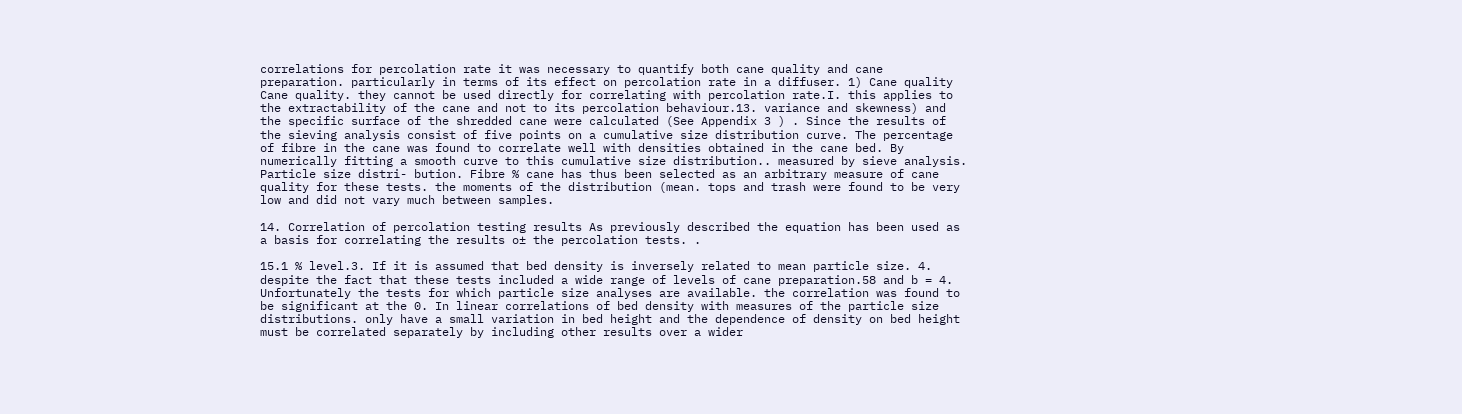correlations for percolation rate it was necessary to quantify both cane quality and cane preparation. particularly in terms of its effect on percolation rate in a diffuser. 1) Cane quality Cane quality. they cannot be used directly for correlating with percolation rate.I. this applies to the extractability of the cane and not to its percolation behaviour.13. variance and skewness) and the specific surface of the shredded cane were calculated (See Appendix 3 ) . Since the results of the sieving analysis consist of five points on a cumulative size distribution curve. The percentage of fibre in the cane was found to correlate well with densities obtained in the cane bed. By numerically fitting a smooth curve to this cumulative size distribution.. measured by sieve analysis. Particle size distri- bution. Fibre % cane has thus been selected as an arbitrary measure of cane quality for these tests. the moments of the distribution (mean. tops and trash were found to be very low and did not vary much between samples.

14. Correlation of percolation testing results As previously described the equation has been used as a basis for correlating the results o± the percolation tests. .

15.1 % level.3. If it is assumed that bed density is inversely related to mean particle size. 4. despite the fact that these tests included a wide range of levels of cane preparation.58 and b = 4. Unfortunately the tests for which particle size analyses are available. the correlation was found to be significant at the 0. In linear correlations of bed density with measures of the particle size distributions. only have a small variation in bed height and the dependence of density on bed height must be correlated separately by including other results over a wider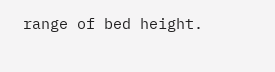range of bed height.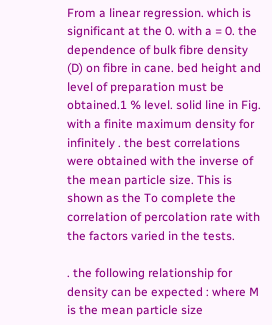From a linear regression. which is significant at the 0. with a = 0. the dependence of bulk fibre density (D) on fibre in cane. bed height and level of preparation must be obtained.1 % level. solid line in Fig. with a finite maximum density for infinitely . the best correlations were obtained with the inverse of the mean particle size. This is shown as the To complete the correlation of percolation rate with the factors varied in the tests.

. the following relationship for density can be expected : where M is the mean particle size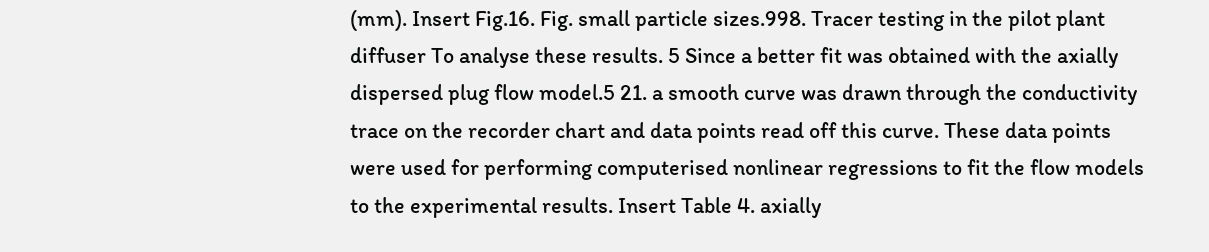(mm). Insert Fig.16. Fig. small particle sizes.998. Tracer testing in the pilot plant diffuser To analyse these results. 5 Since a better fit was obtained with the axially dispersed plug flow model.5 21. a smooth curve was drawn through the conductivity trace on the recorder chart and data points read off this curve. These data points were used for performing computerised nonlinear regressions to fit the flow models to the experimental results. Insert Table 4. axially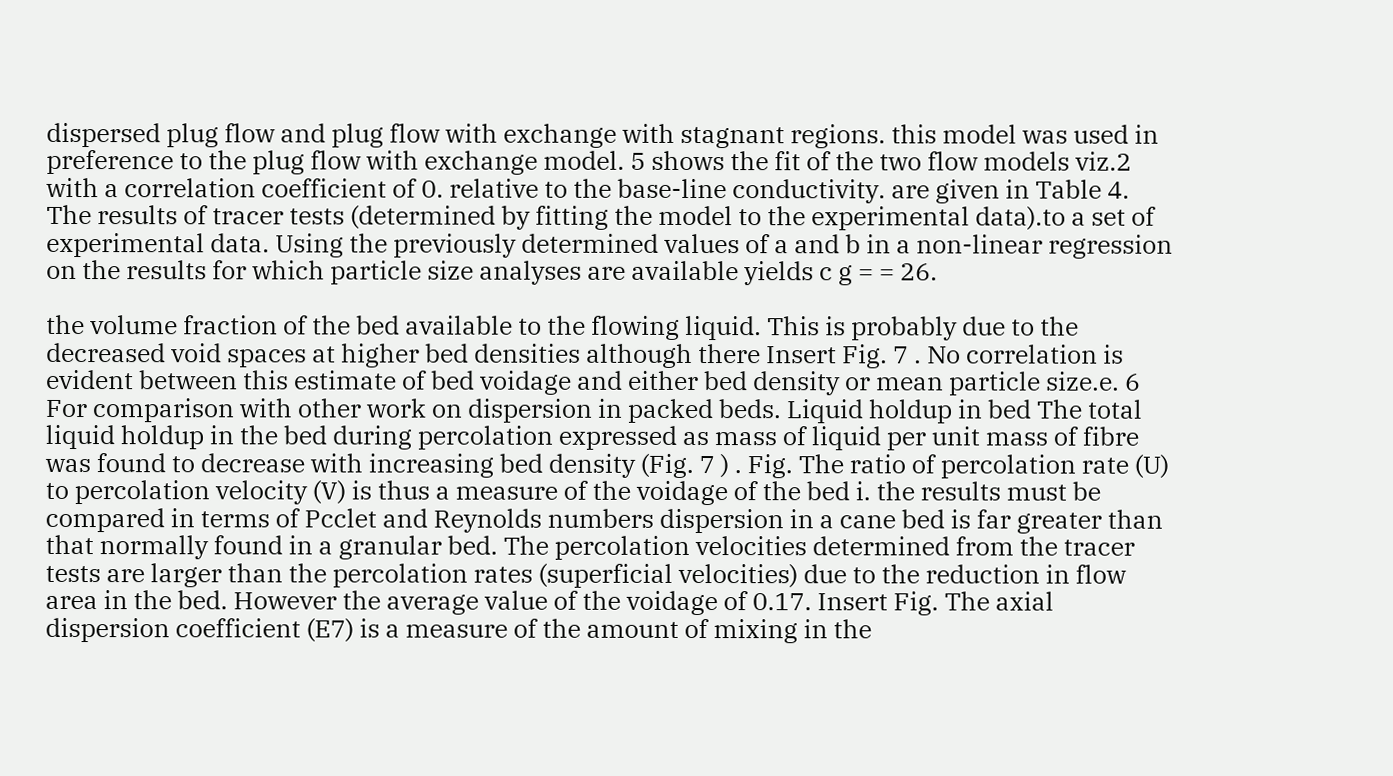dispersed plug flow and plug flow with exchange with stagnant regions. this model was used in preference to the plug flow with exchange model. 5 shows the fit of the two flow models viz.2 with a correlation coefficient of 0. relative to the base-line conductivity. are given in Table 4. The results of tracer tests (determined by fitting the model to the experimental data).to a set of experimental data. Using the previously determined values of a and b in a non-linear regression on the results for which particle size analyses are available yields c g = = 26.

the volume fraction of the bed available to the flowing liquid. This is probably due to the decreased void spaces at higher bed densities although there Insert Fig. 7 . No correlation is evident between this estimate of bed voidage and either bed density or mean particle size.e. 6 For comparison with other work on dispersion in packed beds. Liquid holdup in bed The total liquid holdup in the bed during percolation expressed as mass of liquid per unit mass of fibre was found to decrease with increasing bed density (Fig. 7 ) . Fig. The ratio of percolation rate (U) to percolation velocity (V) is thus a measure of the voidage of the bed i. the results must be compared in terms of Pcclet and Reynolds numbers dispersion in a cane bed is far greater than that normally found in a granular bed. The percolation velocities determined from the tracer tests are larger than the percolation rates (superficial velocities) due to the reduction in flow area in the bed. However the average value of the voidage of 0.17. Insert Fig. The axial dispersion coefficient (E7) is a measure of the amount of mixing in the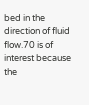bed in the direction of fluid flow.70 is of interest because the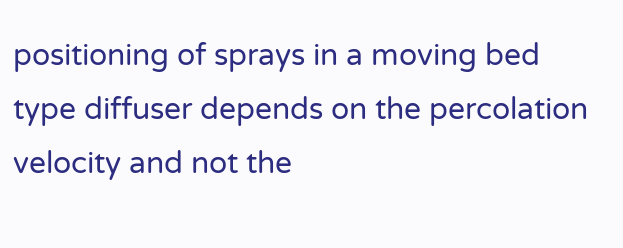positioning of sprays in a moving bed type diffuser depends on the percolation velocity and not the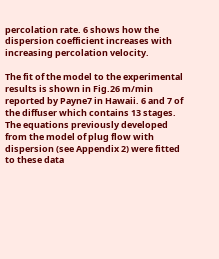percolation rate. 6 shows how the dispersion coefficient increases with increasing percolation velocity.

The fit of the model to the experimental results is shown in Fig.26 m/min reported by Payne7 in Hawaii. 6 and 7 of the diffuser which contains 13 stages. The equations previously developed from the model of plug flow with dispersion (see Appendix 2) were fitted to these data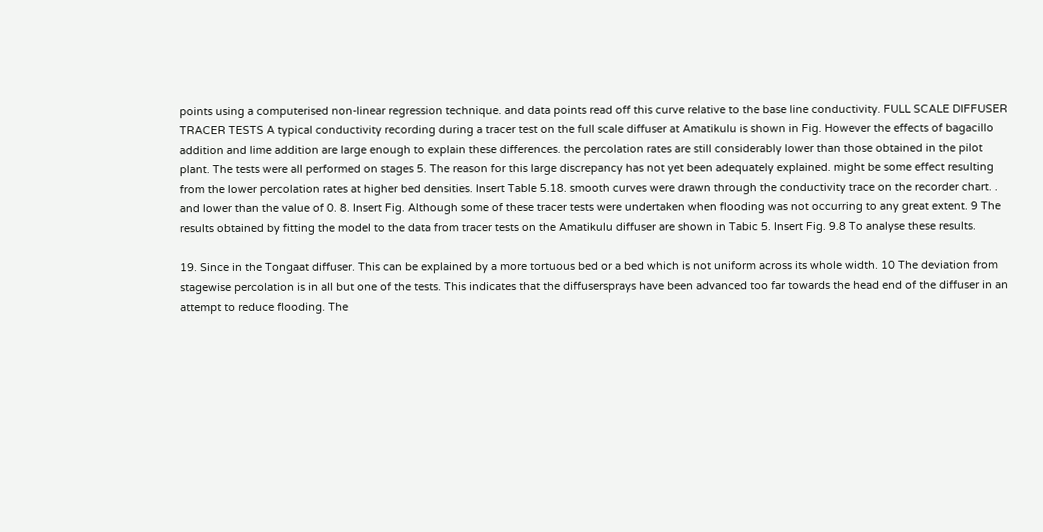points using a computerised non-linear regression technique. and data points read off this curve relative to the base line conductivity. FULL SCALE DIFFUSER TRACER TESTS A typical conductivity recording during a tracer test on the full scale diffuser at Amatikulu is shown in Fig. However the effects of bagacillo addition and lime addition are large enough to explain these differences. the percolation rates are still considerably lower than those obtained in the pilot plant. The tests were all performed on stages 5. The reason for this large discrepancy has not yet been adequately explained. might be some effect resulting from the lower percolation rates at higher bed densities. Insert Table 5.18. smooth curves were drawn through the conductivity trace on the recorder chart. . and lower than the value of 0. 8. Insert Fig. Although some of these tracer tests were undertaken when flooding was not occurring to any great extent. 9 The results obtained by fitting the model to the data from tracer tests on the Amatikulu diffuser are shown in Tabic 5. Insert Fig. 9.8 To analyse these results.

19. Since in the Tongaat diffuser. This can be explained by a more tortuous bed or a bed which is not uniform across its whole width. 10 The deviation from stagewise percolation is in all but one of the tests. This indicates that the diffusersprays have been advanced too far towards the head end of the diffuser in an attempt to reduce flooding. The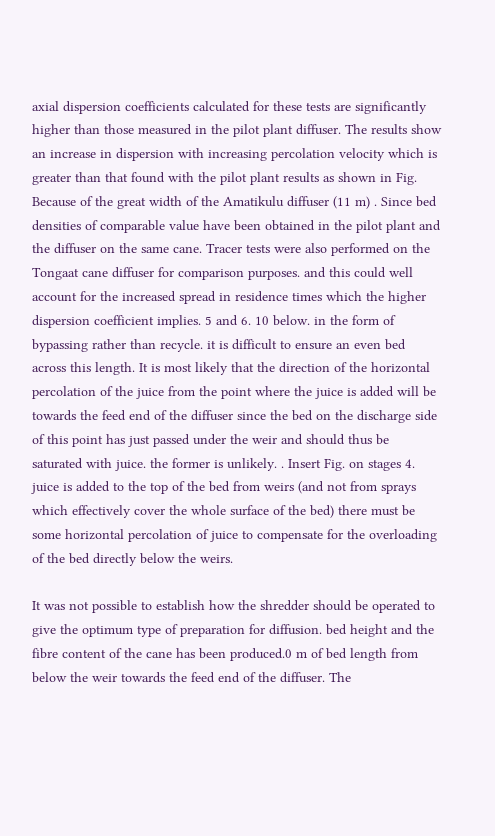axial dispersion coefficients calculated for these tests are significantly higher than those measured in the pilot plant diffuser. The results show an increase in dispersion with increasing percolation velocity which is greater than that found with the pilot plant results as shown in Fig. Because of the great width of the Amatikulu diffuser (11 m) . Since bed densities of comparable value have been obtained in the pilot plant and the diffuser on the same cane. Tracer tests were also performed on the Tongaat cane diffuser for comparison purposes. and this could well account for the increased spread in residence times which the higher dispersion coefficient implies. 5 and 6. 10 below. in the form of bypassing rather than recycle. it is difficult to ensure an even bed across this length. It is most likely that the direction of the horizontal percolation of the juice from the point where the juice is added will be towards the feed end of the diffuser since the bed on the discharge side of this point has just passed under the weir and should thus be saturated with juice. the former is unlikely. . Insert Fig. on stages 4. juice is added to the top of the bed from weirs (and not from sprays which effectively cover the whole surface of the bed) there must be some horizontal percolation of juice to compensate for the overloading of the bed directly below the weirs.

It was not possible to establish how the shredder should be operated to give the optimum type of preparation for diffusion. bed height and the fibre content of the cane has been produced.0 m of bed length from below the weir towards the feed end of the diffuser. The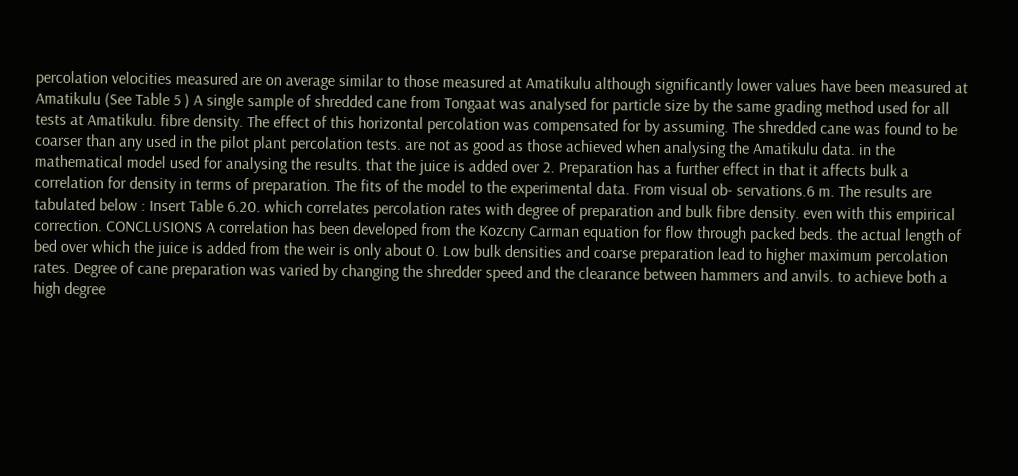percolation velocities measured are on average similar to those measured at Amatikulu although significantly lower values have been measured at Amatikulu (See Table 5 ) A single sample of shredded cane from Tongaat was analysed for particle size by the same grading method used for all tests at Amatikulu. fibre density. The effect of this horizontal percolation was compensated for by assuming. The shredded cane was found to be coarser than any used in the pilot plant percolation tests. are not as good as those achieved when analysing the Amatikulu data. in the mathematical model used for analysing the results. that the juice is added over 2. Preparation has a further effect in that it affects bulk a correlation for density in terms of preparation. The fits of the model to the experimental data. From visual ob- servations.6 m. The results are tabulated below : Insert Table 6.20. which correlates percolation rates with degree of preparation and bulk fibre density. even with this empirical correction. CONCLUSIONS A correlation has been developed from the Kozcny Carman equation for flow through packed beds. the actual length of bed over which the juice is added from the weir is only about 0. Low bulk densities and coarse preparation lead to higher maximum percolation rates. Degree of cane preparation was varied by changing the shredder speed and the clearance between hammers and anvils. to achieve both a high degree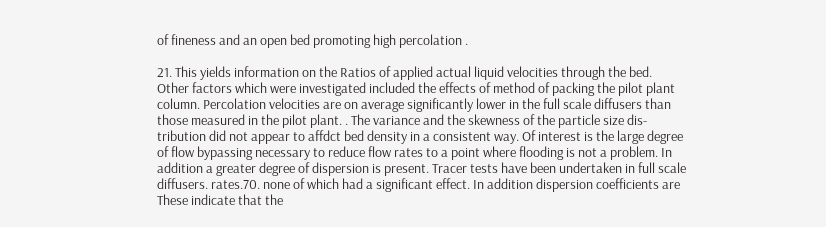of fineness and an open bed promoting high percolation .

21. This yields information on the Ratios of applied actual liquid velocities through the bed. Other factors which were investigated included the effects of method of packing the pilot plant column. Percolation velocities are on average significantly lower in the full scale diffusers than those measured in the pilot plant. . The variance and the skewness of the particle size dis- tribution did not appear to affdct bed density in a consistent way. Of interest is the large degree of flow bypassing necessary to reduce flow rates to a point where flooding is not a problem. In addition a greater degree of dispersion is present. Tracer tests have been undertaken in full scale diffusers. rates.70. none of which had a significant effect. In addition dispersion coefficients are These indicate that the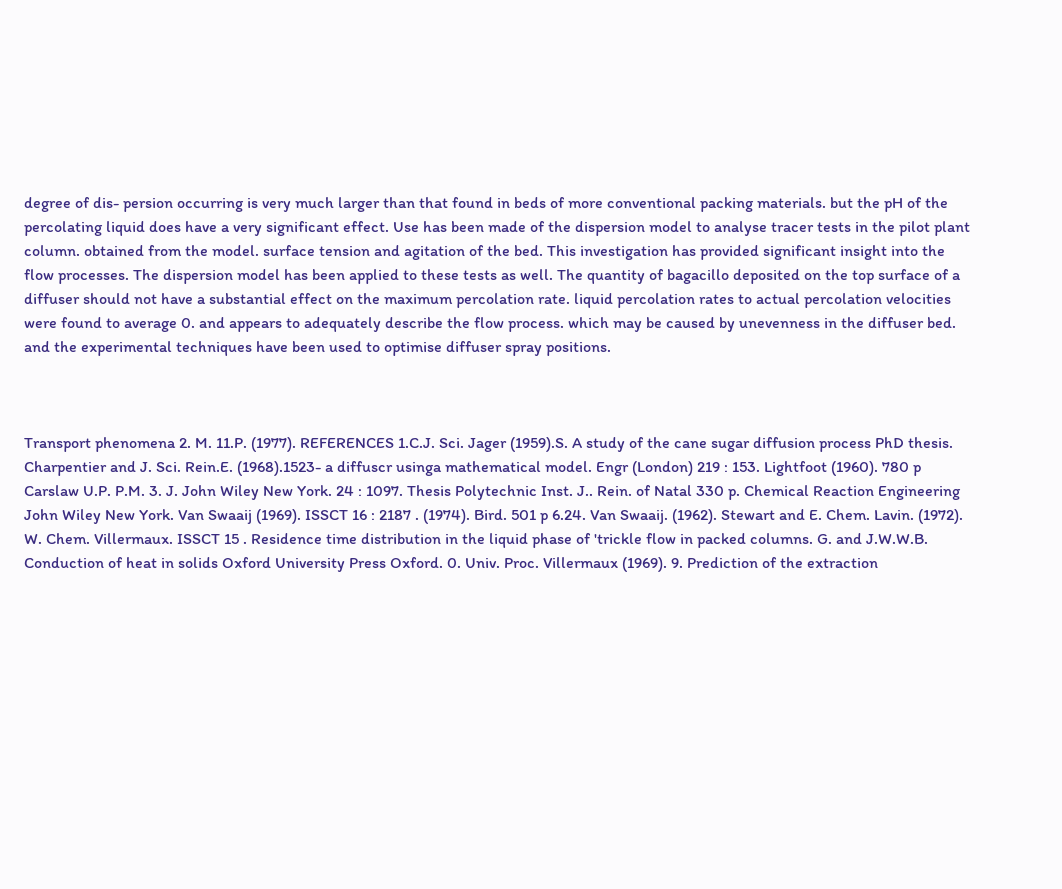degree of dis- persion occurring is very much larger than that found in beds of more conventional packing materials. but the pH of the percolating liquid does have a very significant effect. Use has been made of the dispersion model to analyse tracer tests in the pilot plant column. obtained from the model. surface tension and agitation of the bed. This investigation has provided significant insight into the flow processes. The dispersion model has been applied to these tests as well. The quantity of bagacillo deposited on the top surface of a diffuser should not have a substantial effect on the maximum percolation rate. liquid percolation rates to actual percolation velocities were found to average 0. and appears to adequately describe the flow process. which may be caused by unevenness in the diffuser bed. and the experimental techniques have been used to optimise diffuser spray positions.



Transport phenomena 2. M. 11.P. (1977). REFERENCES 1.C.J. Sci. Jager (1959).S. A study of the cane sugar diffusion process PhD thesis. Charpentier and J. Sci. Rein.E. (1968).1523- a diffuscr usinga mathematical model. Engr (London) 219 : 153. Lightfoot (1960). 780 p Carslaw U.P. P.M. 3. J. John Wiley New York. 24 : 1097. Thesis Polytechnic Inst. J.. Rein. of Natal 330 p. Chemical Reaction Engineering John Wiley New York. Van Swaaij (1969). ISSCT 16 : 2187 . (1974). Bird. 501 p 6.24. Van Swaaij. (1962). Stewart and E. Chem. Lavin. (1972). W. Chem. Villermaux. ISSCT 15 . Residence time distribution in the liquid phase of 'trickle flow in packed columns. G. and J.W.W.B. Conduction of heat in solids Oxford University Press Oxford. 0. Univ. Proc. Villermaux (1969). 9. Prediction of the extraction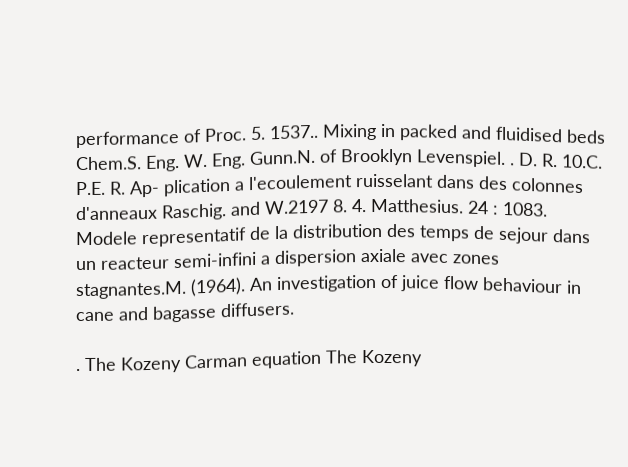performance of Proc. 5. 1537.. Mixing in packed and fluidised beds Chem.S. Eng. W. Eng. Gunn.N. of Brooklyn Levenspiel. . D. R. 10.C. P.E. R. Ap- plication a l'ecoulement ruisselant dans des colonnes d'anneaux Raschig. and W.2197 8. 4. Matthesius. 24 : 1083. Modele representatif de la distribution des temps de sejour dans un reacteur semi-infini a dispersion axiale avec zones stagnantes.M. (1964). An investigation of juice flow behaviour in cane and bagasse diffusers.

. The Kozeny Carman equation The Kozeny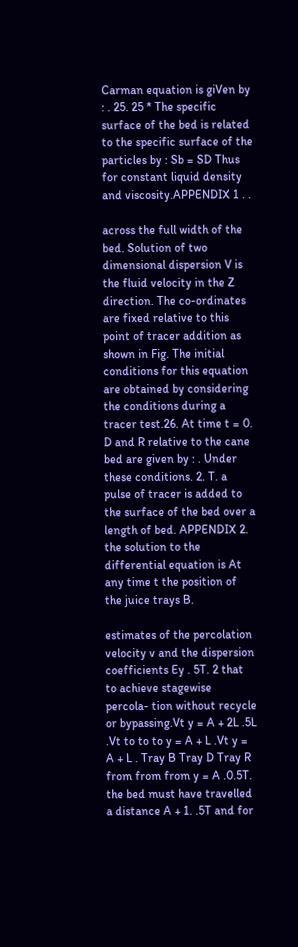Carman equation is giVen by : . 25. 25 * The specific surface of the bed is related to the specific surface of the particles by : Sb = SD Thus for constant liquid density and viscosity.APPENDIX 1 . .

across the full width of the bed. Solution of two dimensional dispersion V is the fluid velocity in the Z direction. The co-ordinates are fixed relative to this point of tracer addition as shown in Fig. The initial conditions for this equation are obtained by considering the conditions during a tracer test.26. At time t = 0. D and R relative to the cane bed are given by : . Under these conditions. 2. T. a pulse of tracer is added to the surface of the bed over a length of bed. APPENDIX 2. the solution to the differential equation is At any time t the position of the juice trays B.

estimates of the percolation velocity v and the dispersion coefficients Ey . 5T. 2 that to achieve stagewise percola- tion without recycle or bypassing.Vt y = A + 2L .5L .Vt to to to y = A + L .Vt y = A + L . Tray B Tray D Tray R from from from y = A .0.5T. the bed must have travelled a distance A + 1. .5T and for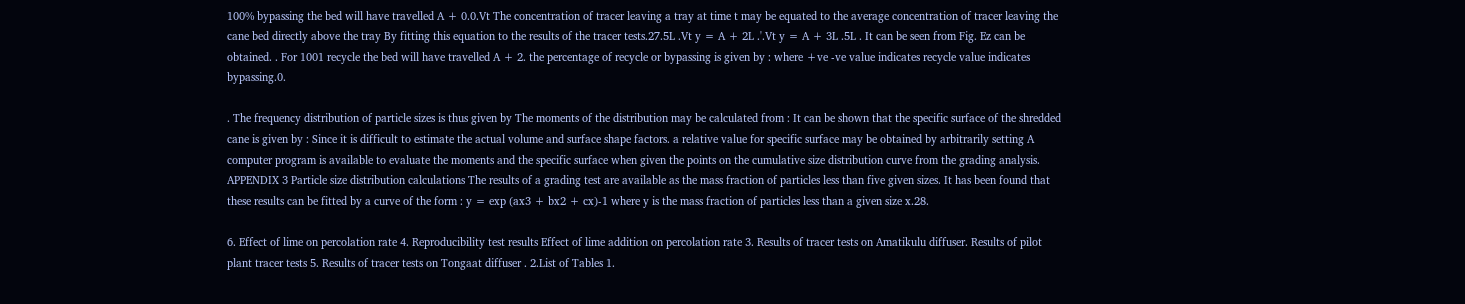100% bypassing the bed will have travelled A + 0.0.Vt The concentration of tracer leaving a tray at time t may be equated to the average concentration of tracer leaving the cane bed directly above the tray By fitting this equation to the results of the tracer tests.27.5L .Vt y = A + 2L .'.Vt y = A + 3L .5L . It can be seen from Fig. Ez can be obtained. . For 1001 recycle the bed will have travelled A + 2. the percentage of recycle or bypassing is given by : where +ve -ve value indicates recycle value indicates bypassing.0.

. The frequency distribution of particle sizes is thus given by The moments of the distribution may be calculated from : It can be shown that the specific surface of the shredded cane is given by : Since it is difficult to estimate the actual volume and surface shape factors. a relative value for specific surface may be obtained by arbitrarily setting A computer program is available to evaluate the moments and the specific surface when given the points on the cumulative size distribution curve from the grading analysis. APPENDIX 3 Particle size distribution calculations The results of a grading test are available as the mass fraction of particles less than five given sizes. It has been found that these results can be fitted by a curve of the form : y = exp (ax3 + bx2 + cx)-1 where y is the mass fraction of particles less than a given size x.28.

6. Effect of lime on percolation rate 4. Reproducibility test results Effect of lime addition on percolation rate 3. Results of tracer tests on Amatikulu diffuser. Results of pilot plant tracer tests 5. Results of tracer tests on Tongaat diffuser . 2.List of Tables 1.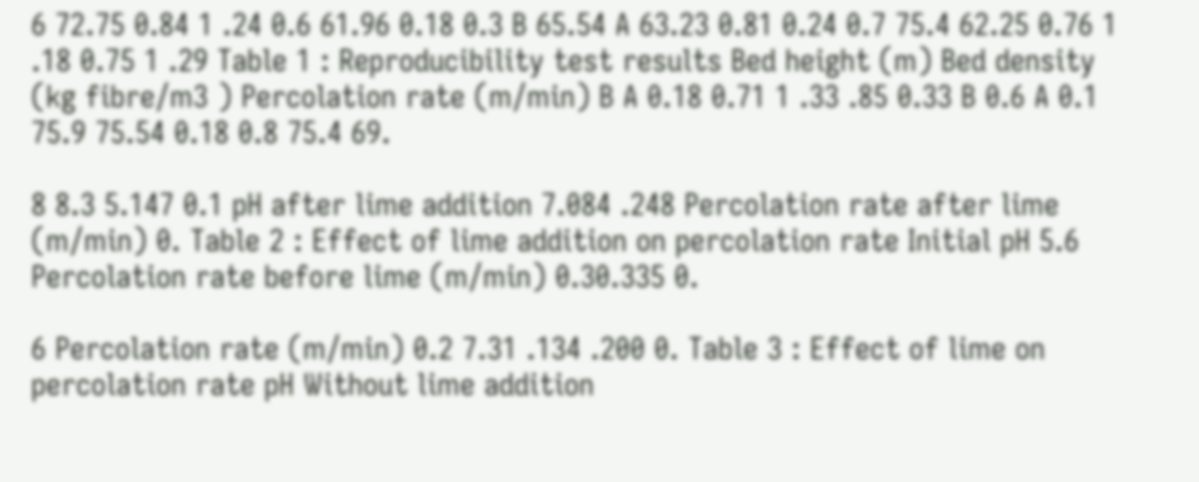6 72.75 0.84 1 .24 0.6 61.96 0.18 0.3 B 65.54 A 63.23 0.81 0.24 0.7 75.4 62.25 0.76 1 .18 0.75 1 .29 Table 1 : Reproducibility test results Bed height (m) Bed density (kg fibre/m3 ) Percolation rate (m/min) B A 0.18 0.71 1 .33 .85 0.33 B 0.6 A 0.1 75.9 75.54 0.18 0.8 75.4 69.

8 8.3 5.147 0.1 pH after lime addition 7.084 .248 Percolation rate after lime (m/min) 0. Table 2 : Effect of lime addition on percolation rate Initial pH 5.6 Percolation rate before lime (m/min) 0.30.335 0.

6 Percolation rate (m/min) 0.2 7.31 .134 .200 0. Table 3 : Effect of lime on percolation rate pH Without lime addition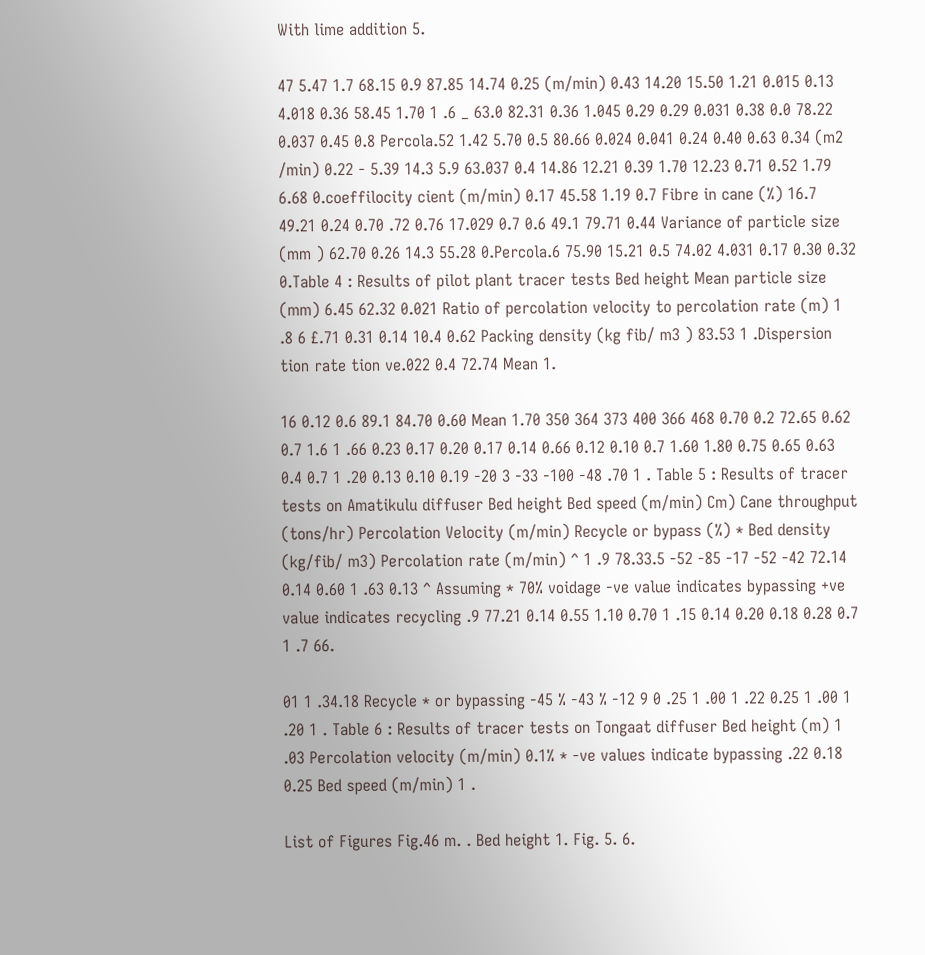With lime addition 5.

47 5.47 1.7 68.15 0.9 87.85 14.74 0.25 (m/min) 0.43 14.20 15.50 1.21 0.015 0.13 4.018 0.36 58.45 1.70 1 .6 _ 63.0 82.31 0.36 1.045 0.29 0.29 0.031 0.38 0.0 78.22 0.037 0.45 0.8 Percola.52 1.42 5.70 0.5 80.66 0.024 0.041 0.24 0.40 0.63 0.34 (m2 /min) 0.22 - 5.39 14.3 5.9 63.037 0.4 14.86 12.21 0.39 1.70 12.23 0.71 0.52 1.79 6.68 0.coeffilocity cient (m/min) 0.17 45.58 1.19 0.7 Fibre in cane (%) 16.7 49.21 0.24 0.70 .72 0.76 17.029 0.7 0.6 49.1 79.71 0.44 Variance of particle size (mm ) 62.70 0.26 14.3 55.28 0.Percola.6 75.90 15.21 0.5 74.02 4.031 0.17 0.30 0.32 0.Table 4 : Results of pilot plant tracer tests Bed height Mean particle size (mm) 6.45 62.32 0.021 Ratio of percolation velocity to percolation rate (m) 1 .8 6 £.71 0.31 0.14 10.4 0.62 Packing density (kg fib/ m3 ) 83.53 1 .Dispersion tion rate tion ve.022 0.4 72.74 Mean 1.

16 0.12 0.6 89.1 84.70 0.60 Mean 1.70 350 364 373 400 366 468 0.70 0.2 72.65 0.62 0.7 1.6 1 .66 0.23 0.17 0.20 0.17 0.14 0.66 0.12 0.10 0.7 1.60 1.80 0.75 0.65 0.63 0.4 0.7 1 .20 0.13 0.10 0.19 -20 3 -33 -100 -48 .70 1 . Table 5 : Results of tracer tests on Amatikulu diffuser Bed height Bed speed (m/min) Cm) Cane throughput (tons/hr) Percolation Velocity (m/min) Recycle or bypass (%) * Bed density (kg/fib/ m3) Percolation rate (m/min) ^ 1 .9 78.33.5 -52 -85 -17 -52 -42 72.14 0.14 0.60 1 .63 0.13 ^ Assuming * 70% voidage -ve value indicates bypassing +ve value indicates recycling .9 77.21 0.14 0.55 1.10 0.70 1 .15 0.14 0.20 0.18 0.28 0.7 1 .7 66.

01 1 .34.18 Recycle * or bypassing -45 % -43 % -12 9 0 .25 1 .00 1 .22 0.25 1 .00 1 .20 1 . Table 6 : Results of tracer tests on Tongaat diffuser Bed height (m) 1 .03 Percolation velocity (m/min) 0.1% * -ve values indicate bypassing .22 0.18 0.25 Bed speed (m/min) 1 .

List of Figures Fig.46 m. . Bed height 1. Fig. 5. 6.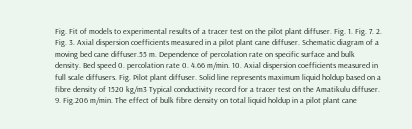Fig. Fit of models to experimental results of a tracer test on the pilot plant diffuser. Fig. 1. Fig. 7. 2. Fig. 3. Axial dispersion coefficients measured in a pilot plant cane diffuser. Schematic diagram of a moving bed cane diffuser.55 m. Dependence of percolation rate on specific surface and bulk density. Bed speed 0. percolation rate 0. 4.66 m/min. 10. Axial dispersion coefficients measured in full scale diffusers. Fig. Pilot plant diffuser. Solid line represents maximum liquid holdup based on a fibre density of 1520 kg/m3 Typical conductivity record for a tracer test on the Amatikulu diffuser. 9. Fig.206 m/min. The effect of bulk fibre density on total liquid holdup in a pilot plant cane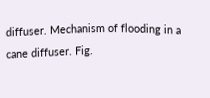diffuser. Mechanism of flooding in a cane diffuser. Fig.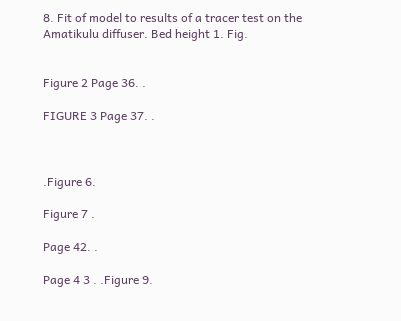8. Fit of model to results of a tracer test on the Amatikulu diffuser. Bed height 1. Fig.


Figure 2 Page 36. .

FIGURE 3 Page 37. .



.Figure 6.

Figure 7 .

Page 42. .

Page 4 3 . .Figure 9.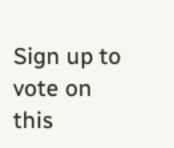Sign up to vote on this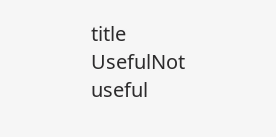title
UsefulNot useful